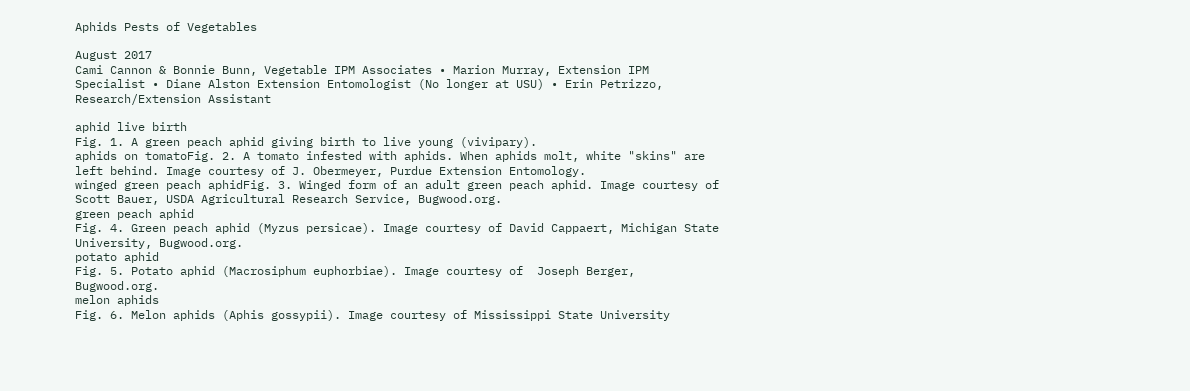Aphids Pests of Vegetables

August 2017
Cami Cannon & Bonnie Bunn, Vegetable IPM Associates • Marion Murray, Extension IPM Specialist • Diane Alston Extension Entomologist (No longer at USU) • Erin Petrizzo, Research/Extension Assistant

aphid live birth
Fig. 1. A green peach aphid giving birth to live young (vivipary).
aphids on tomatoFig. 2. A tomato infested with aphids. When aphids molt, white "skins" are left behind. Image courtesy of J. Obermeyer, Purdue Extension Entomology.
winged green peach aphidFig. 3. Winged form of an adult green peach aphid. Image courtesy of Scott Bauer, USDA Agricultural Research Service, Bugwood.org.
green peach aphid
Fig. 4. Green peach aphid (Myzus persicae). Image courtesy of David Cappaert, Michigan State University, Bugwood.org.
potato aphid
Fig. 5. Potato aphid (Macrosiphum euphorbiae). Image courtesy of  Joseph Berger, Bugwood.org.
melon aphids
Fig. 6. Melon aphids (Aphis gossypii). Image courtesy of Mississippi State University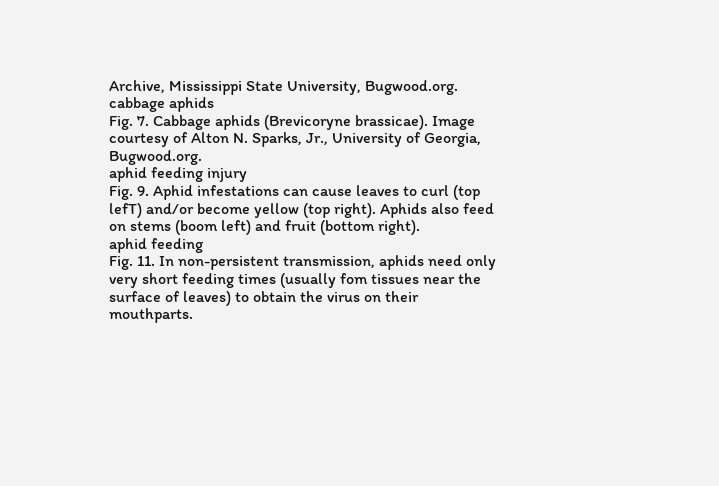Archive, Mississippi State University, Bugwood.org.
cabbage aphids
Fig. 7. Cabbage aphids (Brevicoryne brassicae). Image courtesy of Alton N. Sparks, Jr., University of Georgia, Bugwood.org.
aphid feeding injury
Fig. 9. Aphid infestations can cause leaves to curl (top lefT) and/or become yellow (top right). Aphids also feed on stems (boom left) and fruit (bottom right).
aphid feeding
Fig. 11. In non-persistent transmission, aphids need only very short feeding times (usually fom tissues near the surface of leaves) to obtain the virus on their mouthparts.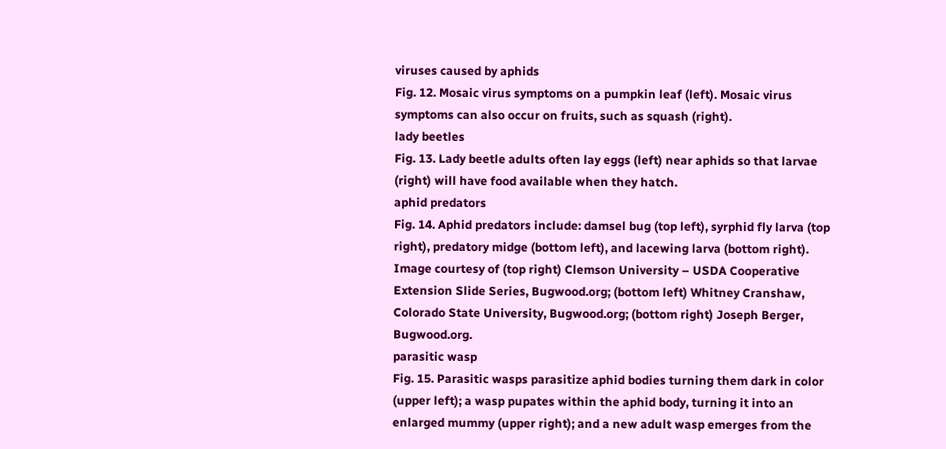viruses caused by aphids
Fig. 12. Mosaic virus symptoms on a pumpkin leaf (left). Mosaic virus symptoms can also occur on fruits, such as squash (right).
lady beetles
Fig. 13. Lady beetle adults often lay eggs (left) near aphids so that larvae (right) will have food available when they hatch.
aphid predators
Fig. 14. Aphid predators include: damsel bug (top left), syrphid fly larva (top right), predatory midge (bottom left), and lacewing larva (bottom right). Image courtesy of (top right) Clemson University – USDA Cooperative Extension Slide Series, Bugwood.org; (bottom left) Whitney Cranshaw, Colorado State University, Bugwood.org; (bottom right) Joseph Berger, Bugwood.org.
parasitic wasp
Fig. 15. Parasitic wasps parasitize aphid bodies turning them dark in color (upper left); a wasp pupates within the aphid body, turning it into an enlarged mummy (upper right); and a new adult wasp emerges from the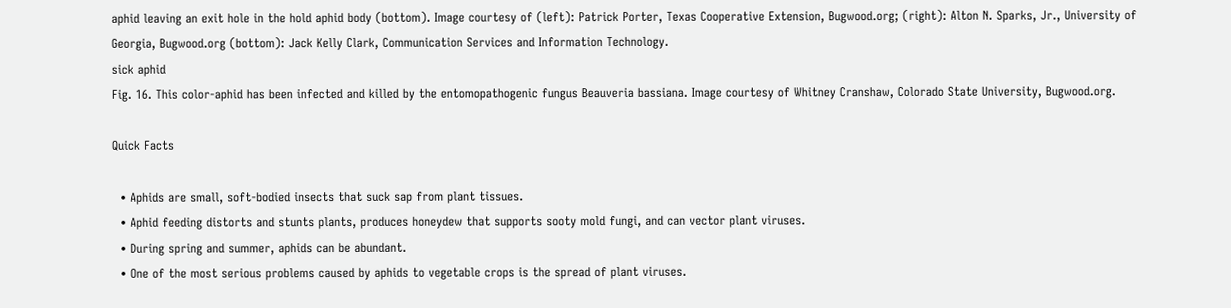aphid leaving an exit hole in the hold aphid body (bottom). Image courtesy of (left): Patrick Porter, Texas Cooperative Extension, Bugwood.org; (right): Alton N. Sparks, Jr., University of Georgia, Bugwood.org (bottom): Jack Kelly Clark, Communication Services and Information Technology.
sick aphid
Fig. 16. This color-aphid has been infected and killed by the entomopathogenic fungus Beauveria bassiana. Image courtesy of Whitney Cranshaw, Colorado State University, Bugwood.org.

Quick Facts

  • Aphids are small, soft-bodied insects that suck sap from plant tissues.
  • Aphid feeding distorts and stunts plants, produces honeydew that supports sooty mold fungi, and can vector plant viruses.
  • During spring and summer, aphids can be abundant.
  • One of the most serious problems caused by aphids to vegetable crops is the spread of plant viruses.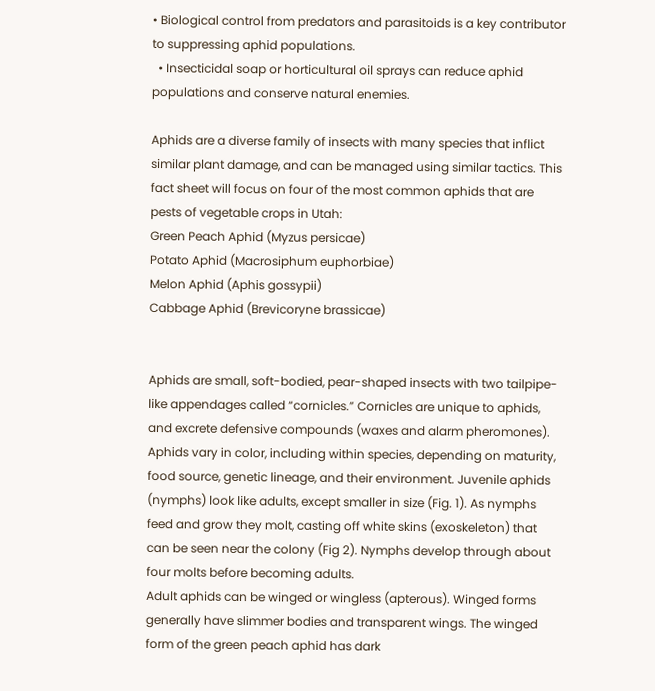• Biological control from predators and parasitoids is a key contributor to suppressing aphid populations.
  • Insecticidal soap or horticultural oil sprays can reduce aphid populations and conserve natural enemies.

Aphids are a diverse family of insects with many species that inflict similar plant damage, and can be managed using similar tactics. This fact sheet will focus on four of the most common aphids that are pests of vegetable crops in Utah:
Green Peach Aphid (Myzus persicae)
Potato Aphid (Macrosiphum euphorbiae)
Melon Aphid (Aphis gossypii)
Cabbage Aphid (Brevicoryne brassicae)


Aphids are small, soft-bodied, pear-shaped insects with two tailpipe-like appendages called “cornicles.” Cornicles are unique to aphids, and excrete defensive compounds (waxes and alarm pheromones).
Aphids vary in color, including within species, depending on maturity, food source, genetic lineage, and their environment. Juvenile aphids (nymphs) look like adults, except smaller in size (Fig. 1). As nymphs feed and grow they molt, casting off white skins (exoskeleton) that can be seen near the colony (Fig 2). Nymphs develop through about four molts before becoming adults.
Adult aphids can be winged or wingless (apterous). Winged forms generally have slimmer bodies and transparent wings. The winged form of the green peach aphid has dark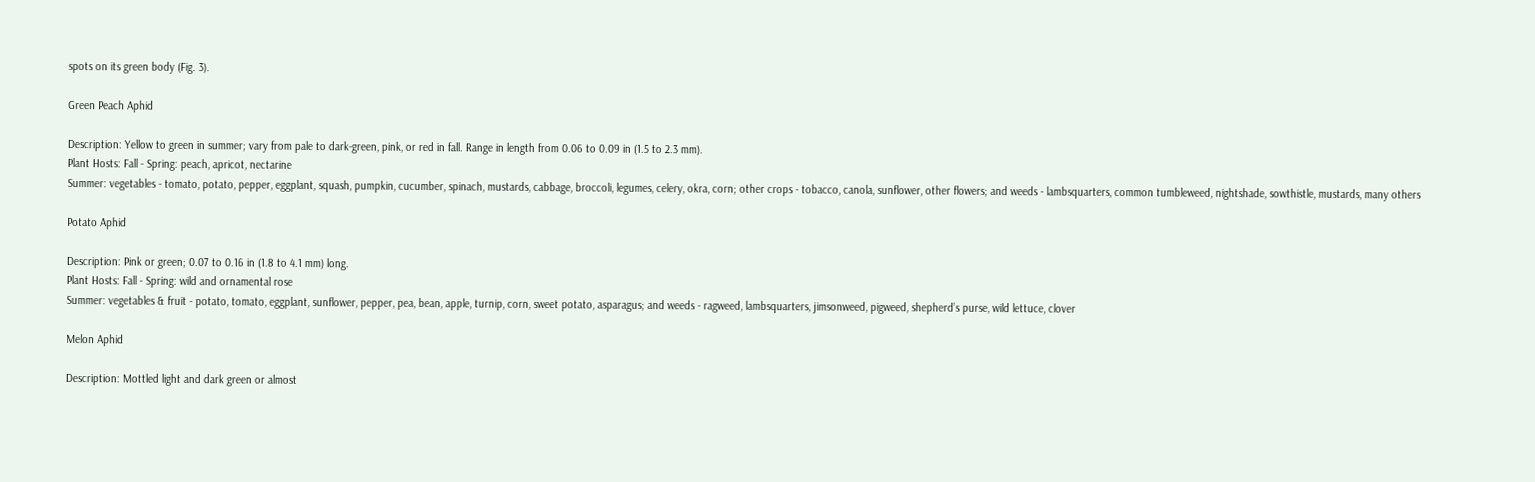spots on its green body (Fig. 3).

Green Peach Aphid

Description: Yellow to green in summer; vary from pale to dark-green, pink, or red in fall. Range in length from 0.06 to 0.09 in (1.5 to 2.3 mm).
Plant Hosts: Fall - Spring: peach, apricot, nectarine
Summer: vegetables - tomato, potato, pepper, eggplant, squash, pumpkin, cucumber, spinach, mustards, cabbage, broccoli, legumes, celery, okra, corn; other crops - tobacco, canola, sunflower, other flowers; and weeds - lambsquarters, common tumbleweed, nightshade, sowthistle, mustards, many others

Potato Aphid

Description: Pink or green; 0.07 to 0.16 in (1.8 to 4.1 mm) long.
Plant Hosts: Fall - Spring: wild and ornamental rose
Summer: vegetables & fruit - potato, tomato, eggplant, sunflower, pepper, pea, bean, apple, turnip, corn, sweet potato, asparagus; and weeds - ragweed, lambsquarters, jimsonweed, pigweed, shepherd’s purse, wild lettuce, clover

Melon Aphid

Description: Mottled light and dark green or almost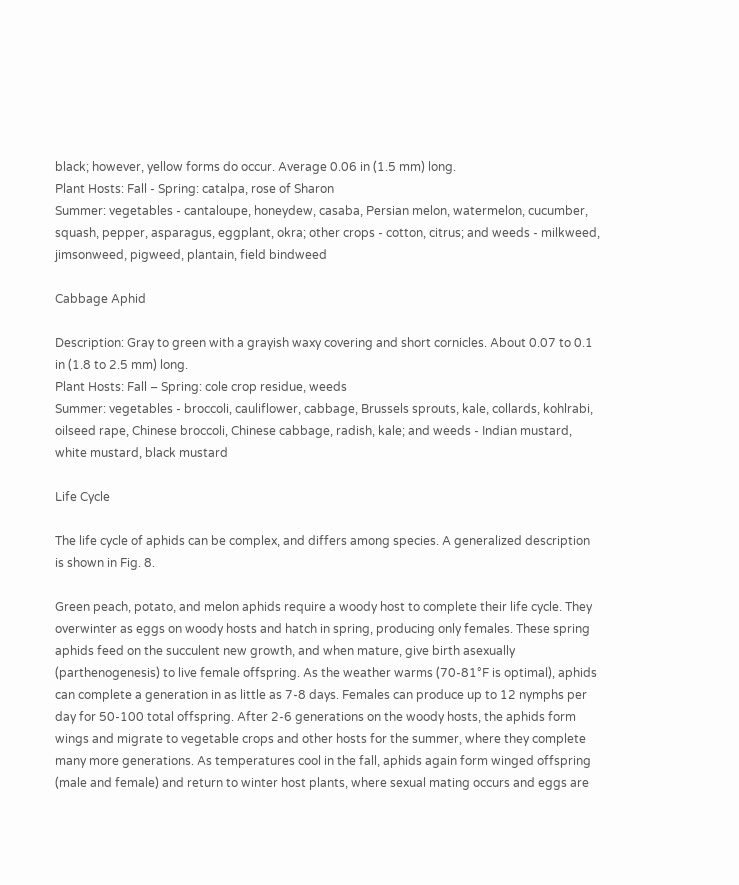black; however, yellow forms do occur. Average 0.06 in (1.5 mm) long.
Plant Hosts: Fall - Spring: catalpa, rose of Sharon
Summer: vegetables - cantaloupe, honeydew, casaba, Persian melon, watermelon, cucumber, squash, pepper, asparagus, eggplant, okra; other crops - cotton, citrus; and weeds - milkweed, jimsonweed, pigweed, plantain, field bindweed

Cabbage Aphid

Description: Gray to green with a grayish waxy covering and short cornicles. About 0.07 to 0.1 in (1.8 to 2.5 mm) long.
Plant Hosts: Fall – Spring: cole crop residue, weeds
Summer: vegetables - broccoli, cauliflower, cabbage, Brussels sprouts, kale, collards, kohlrabi, oilseed rape, Chinese broccoli, Chinese cabbage, radish, kale; and weeds - Indian mustard, white mustard, black mustard

Life Cycle

The life cycle of aphids can be complex, and differs among species. A generalized description is shown in Fig. 8.

Green peach, potato, and melon aphids require a woody host to complete their life cycle. They overwinter as eggs on woody hosts and hatch in spring, producing only females. These spring aphids feed on the succulent new growth, and when mature, give birth asexually (parthenogenesis) to live female offspring. As the weather warms (70-81°F is optimal), aphids can complete a generation in as little as 7-8 days. Females can produce up to 12 nymphs per day for 50-100 total offspring. After 2-6 generations on the woody hosts, the aphids form wings and migrate to vegetable crops and other hosts for the summer, where they complete many more generations. As temperatures cool in the fall, aphids again form winged offspring (male and female) and return to winter host plants, where sexual mating occurs and eggs are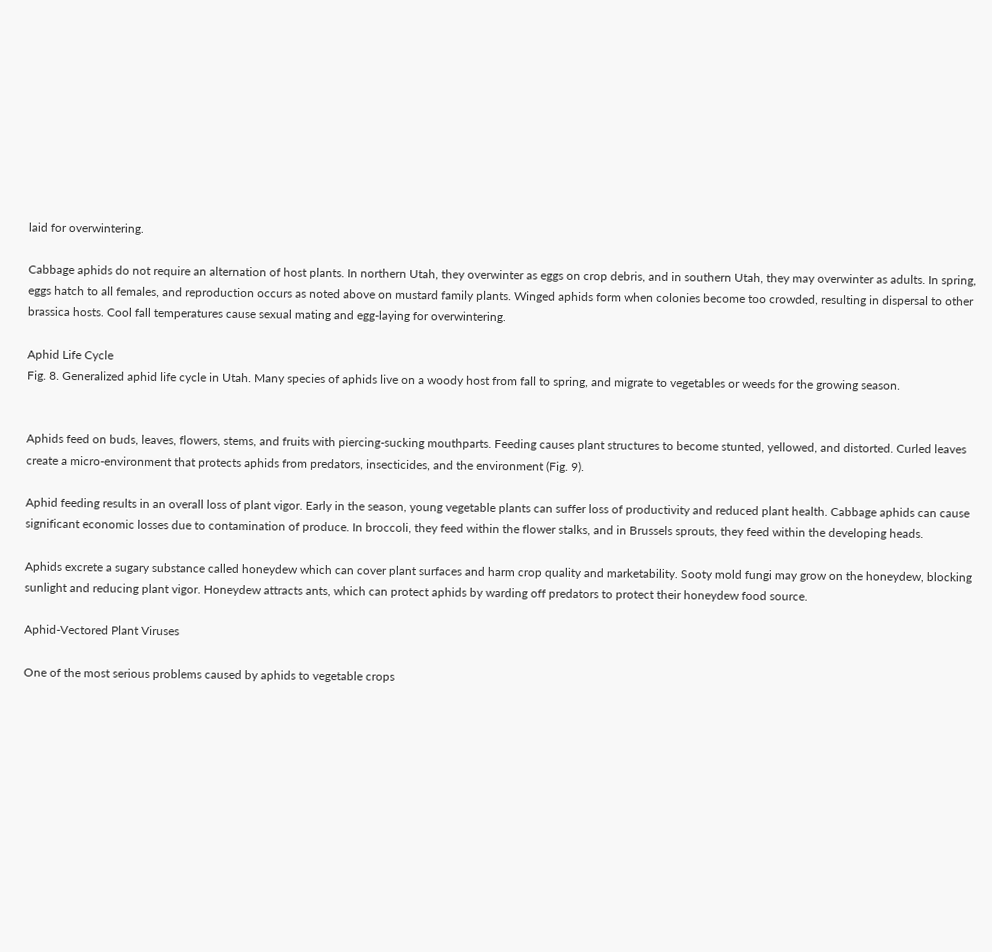laid for overwintering.

Cabbage aphids do not require an alternation of host plants. In northern Utah, they overwinter as eggs on crop debris, and in southern Utah, they may overwinter as adults. In spring, eggs hatch to all females, and reproduction occurs as noted above on mustard family plants. Winged aphids form when colonies become too crowded, resulting in dispersal to other brassica hosts. Cool fall temperatures cause sexual mating and egg-laying for overwintering.

Aphid Life Cycle
Fig. 8. Generalized aphid life cycle in Utah. Many species of aphids live on a woody host from fall to spring, and migrate to vegetables or weeds for the growing season.


Aphids feed on buds, leaves, flowers, stems, and fruits with piercing-sucking mouthparts. Feeding causes plant structures to become stunted, yellowed, and distorted. Curled leaves create a micro-environment that protects aphids from predators, insecticides, and the environment (Fig. 9).

Aphid feeding results in an overall loss of plant vigor. Early in the season, young vegetable plants can suffer loss of productivity and reduced plant health. Cabbage aphids can cause significant economic losses due to contamination of produce. In broccoli, they feed within the flower stalks, and in Brussels sprouts, they feed within the developing heads.

Aphids excrete a sugary substance called honeydew which can cover plant surfaces and harm crop quality and marketability. Sooty mold fungi may grow on the honeydew, blocking sunlight and reducing plant vigor. Honeydew attracts ants, which can protect aphids by warding off predators to protect their honeydew food source.

Aphid-Vectored Plant Viruses

One of the most serious problems caused by aphids to vegetable crops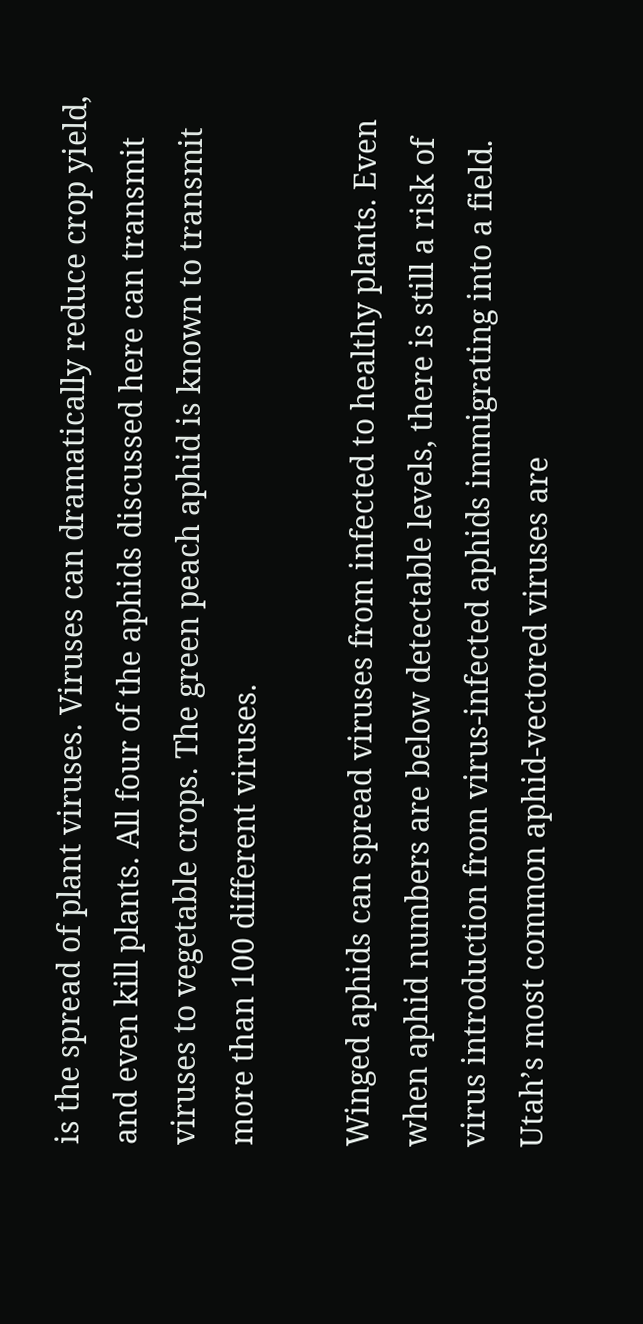is the spread of plant viruses. Viruses can dramatically reduce crop yield, and even kill plants. All four of the aphids discussed here can transmit viruses to vegetable crops. The green peach aphid is known to transmit more than 100 different viruses.

Winged aphids can spread viruses from infected to healthy plants. Even when aphid numbers are below detectable levels, there is still a risk of virus introduction from virus-infected aphids immigrating into a field. Utah’s most common aphid-vectored viruses are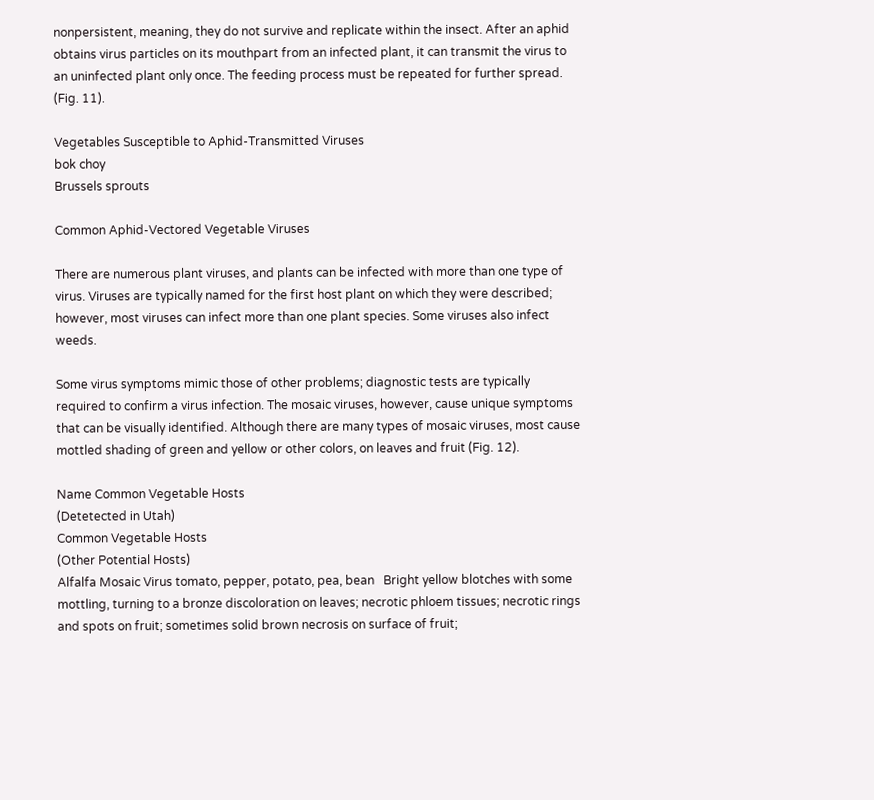nonpersistent, meaning, they do not survive and replicate within the insect. After an aphid obtains virus particles on its mouthpart from an infected plant, it can transmit the virus to an uninfected plant only once. The feeding process must be repeated for further spread. (Fig. 11).

Vegetables Susceptible to Aphid-Transmitted Viruses
bok choy
Brussels sprouts

Common Aphid-Vectored Vegetable Viruses

There are numerous plant viruses, and plants can be infected with more than one type of virus. Viruses are typically named for the first host plant on which they were described; however, most viruses can infect more than one plant species. Some viruses also infect weeds.

Some virus symptoms mimic those of other problems; diagnostic tests are typically required to confirm a virus infection. The mosaic viruses, however, cause unique symptoms that can be visually identified. Although there are many types of mosaic viruses, most cause mottled shading of green and yellow or other colors, on leaves and fruit (Fig. 12).

Name Common Vegetable Hosts
(Detetected in Utah)
Common Vegetable Hosts
(Other Potential Hosts)
Alfalfa Mosaic Virus tomato, pepper, potato, pea, bean   Bright yellow blotches with some mottling, turning to a bronze discoloration on leaves; necrotic phloem tissues; necrotic rings and spots on fruit; sometimes solid brown necrosis on surface of fruit;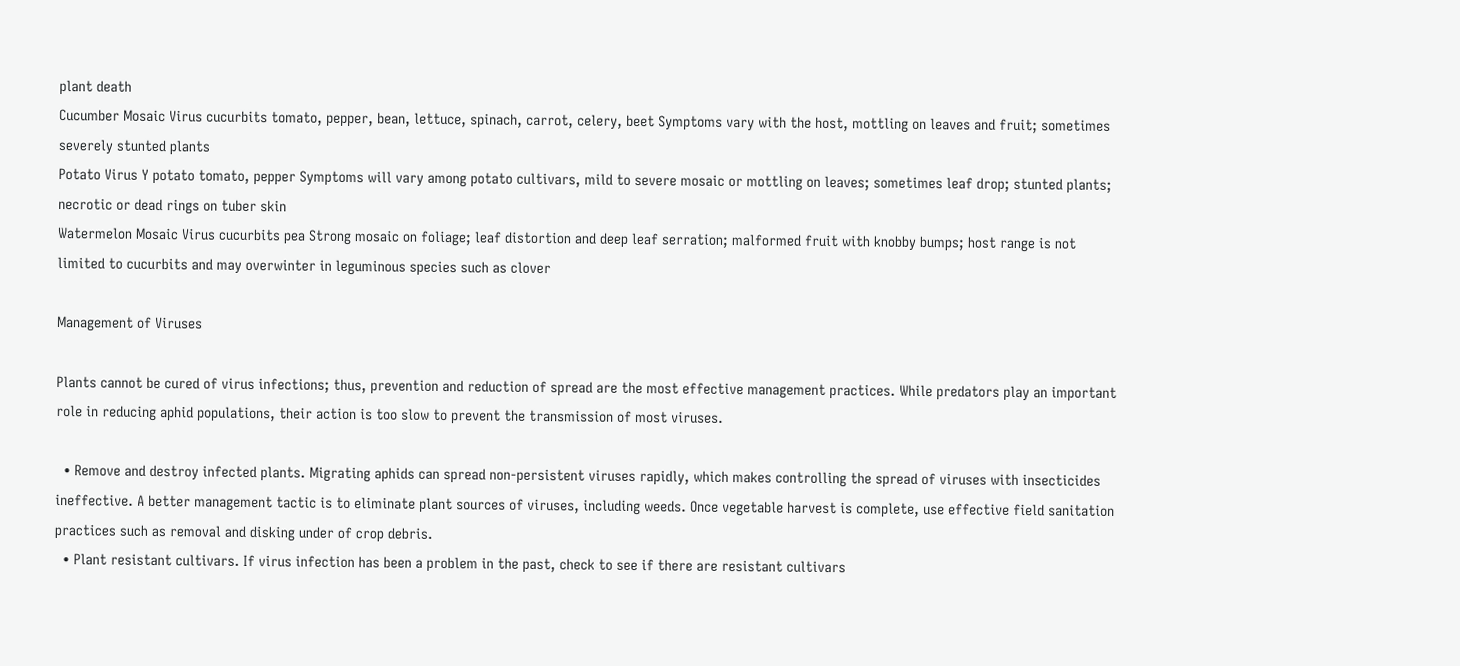plant death
Cucumber Mosaic Virus cucurbits tomato, pepper, bean, lettuce, spinach, carrot, celery, beet Symptoms vary with the host, mottling on leaves and fruit; sometimes severely stunted plants
Potato Virus Y potato tomato, pepper Symptoms will vary among potato cultivars, mild to severe mosaic or mottling on leaves; sometimes leaf drop; stunted plants; necrotic or dead rings on tuber skin
Watermelon Mosaic Virus cucurbits pea Strong mosaic on foliage; leaf distortion and deep leaf serration; malformed fruit with knobby bumps; host range is not limited to cucurbits and may overwinter in leguminous species such as clover

Management of Viruses

Plants cannot be cured of virus infections; thus, prevention and reduction of spread are the most effective management practices. While predators play an important role in reducing aphid populations, their action is too slow to prevent the transmission of most viruses.

  • Remove and destroy infected plants. Migrating aphids can spread non-persistent viruses rapidly, which makes controlling the spread of viruses with insecticides ineffective. A better management tactic is to eliminate plant sources of viruses, including weeds. Once vegetable harvest is complete, use effective field sanitation practices such as removal and disking under of crop debris.
  • Plant resistant cultivars. If virus infection has been a problem in the past, check to see if there are resistant cultivars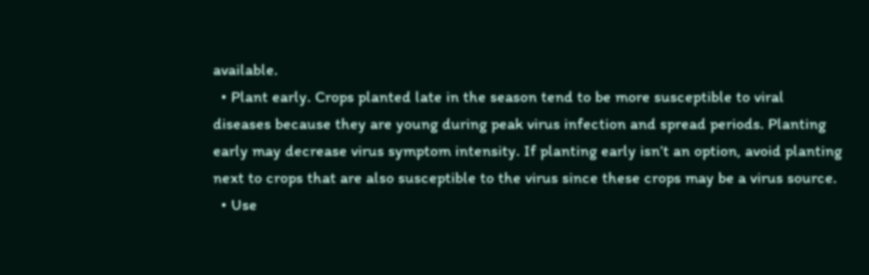available.
  • Plant early. Crops planted late in the season tend to be more susceptible to viral diseases because they are young during peak virus infection and spread periods. Planting early may decrease virus symptom intensity. If planting early isn’t an option, avoid planting next to crops that are also susceptible to the virus since these crops may be a virus source.
  • Use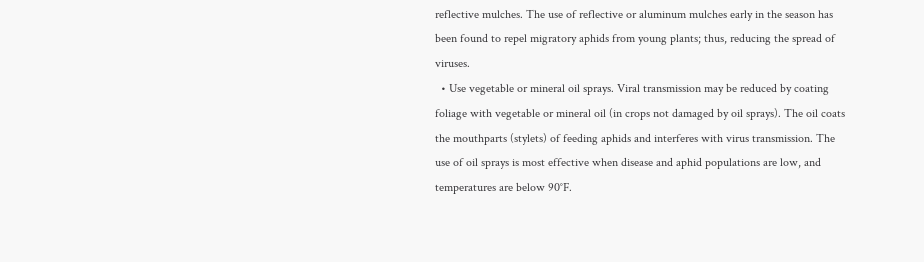reflective mulches. The use of reflective or aluminum mulches early in the season has been found to repel migratory aphids from young plants; thus, reducing the spread of viruses.
  • Use vegetable or mineral oil sprays. Viral transmission may be reduced by coating foliage with vegetable or mineral oil (in crops not damaged by oil sprays). The oil coats the mouthparts (stylets) of feeding aphids and interferes with virus transmission. The use of oil sprays is most effective when disease and aphid populations are low, and temperatures are below 90°F.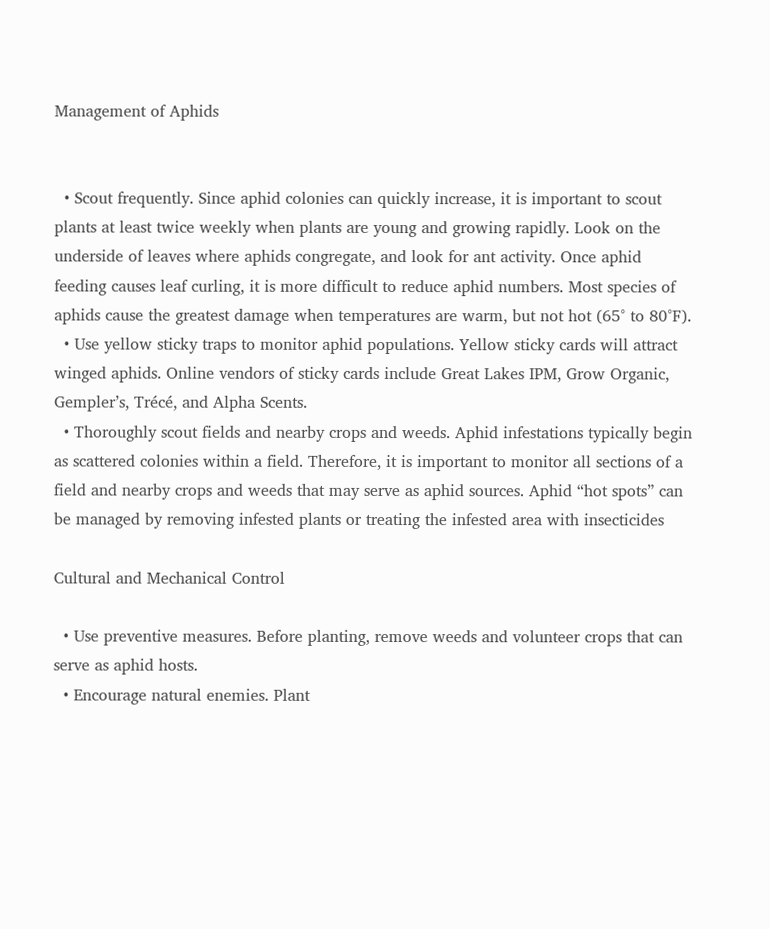Management of Aphids


  • Scout frequently. Since aphid colonies can quickly increase, it is important to scout plants at least twice weekly when plants are young and growing rapidly. Look on the underside of leaves where aphids congregate, and look for ant activity. Once aphid feeding causes leaf curling, it is more difficult to reduce aphid numbers. Most species of aphids cause the greatest damage when temperatures are warm, but not hot (65° to 80°F).
  • Use yellow sticky traps to monitor aphid populations. Yellow sticky cards will attract winged aphids. Online vendors of sticky cards include Great Lakes IPM, Grow Organic, Gempler’s, Trécé, and Alpha Scents.
  • Thoroughly scout fields and nearby crops and weeds. Aphid infestations typically begin as scattered colonies within a field. Therefore, it is important to monitor all sections of a field and nearby crops and weeds that may serve as aphid sources. Aphid “hot spots” can be managed by removing infested plants or treating the infested area with insecticides

Cultural and Mechanical Control

  • Use preventive measures. Before planting, remove weeds and volunteer crops that can serve as aphid hosts.
  • Encourage natural enemies. Plant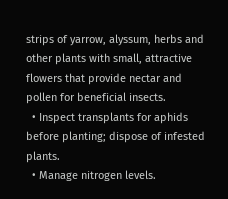strips of yarrow, alyssum, herbs and other plants with small, attractive flowers that provide nectar and pollen for beneficial insects.
  • Inspect transplants for aphids before planting; dispose of infested plants.
  • Manage nitrogen levels.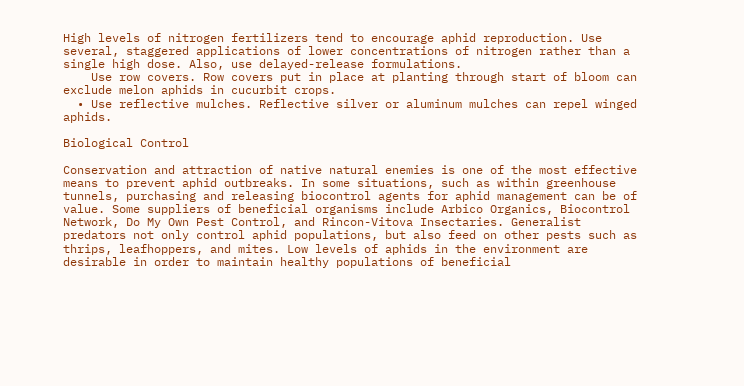High levels of nitrogen fertilizers tend to encourage aphid reproduction. Use several, staggered applications of lower concentrations of nitrogen rather than a single high dose. Also, use delayed-release formulations.
    Use row covers. Row covers put in place at planting through start of bloom can exclude melon aphids in cucurbit crops.
  • Use reflective mulches. Reflective silver or aluminum mulches can repel winged aphids.

Biological Control

Conservation and attraction of native natural enemies is one of the most effective means to prevent aphid outbreaks. In some situations, such as within greenhouse tunnels, purchasing and releasing biocontrol agents for aphid management can be of value. Some suppliers of beneficial organisms include Arbico Organics, Biocontrol Network, Do My Own Pest Control, and Rincon-Vitova Insectaries. Generalist predators not only control aphid populations, but also feed on other pests such as thrips, leafhoppers, and mites. Low levels of aphids in the environment are desirable in order to maintain healthy populations of beneficial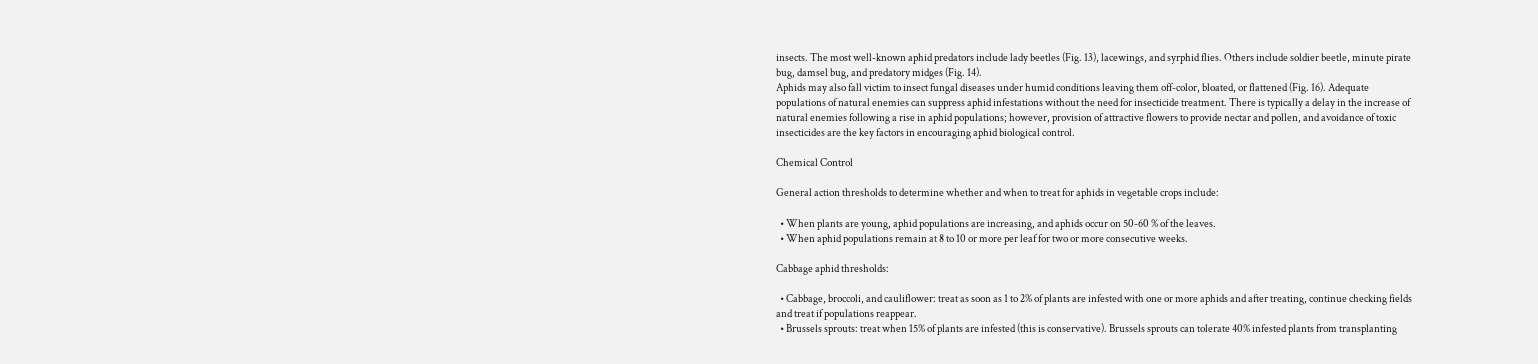insects. The most well-known aphid predators include lady beetles (Fig. 13), lacewings, and syrphid flies. Others include soldier beetle, minute pirate bug, damsel bug, and predatory midges (Fig. 14).
Aphids may also fall victim to insect fungal diseases under humid conditions leaving them off-color, bloated, or flattened (Fig. 16). Adequate populations of natural enemies can suppress aphid infestations without the need for insecticide treatment. There is typically a delay in the increase of natural enemies following a rise in aphid populations; however, provision of attractive flowers to provide nectar and pollen, and avoidance of toxic insecticides are the key factors in encouraging aphid biological control.

Chemical Control

General action thresholds to determine whether and when to treat for aphids in vegetable crops include:

  • When plants are young, aphid populations are increasing, and aphids occur on 50-60 % of the leaves.
  • When aphid populations remain at 8 to 10 or more per leaf for two or more consecutive weeks.

Cabbage aphid thresholds:

  • Cabbage, broccoli, and cauliflower: treat as soon as 1 to 2% of plants are infested with one or more aphids and after treating, continue checking fields and treat if populations reappear.
  • Brussels sprouts: treat when 15% of plants are infested (this is conservative). Brussels sprouts can tolerate 40% infested plants from transplanting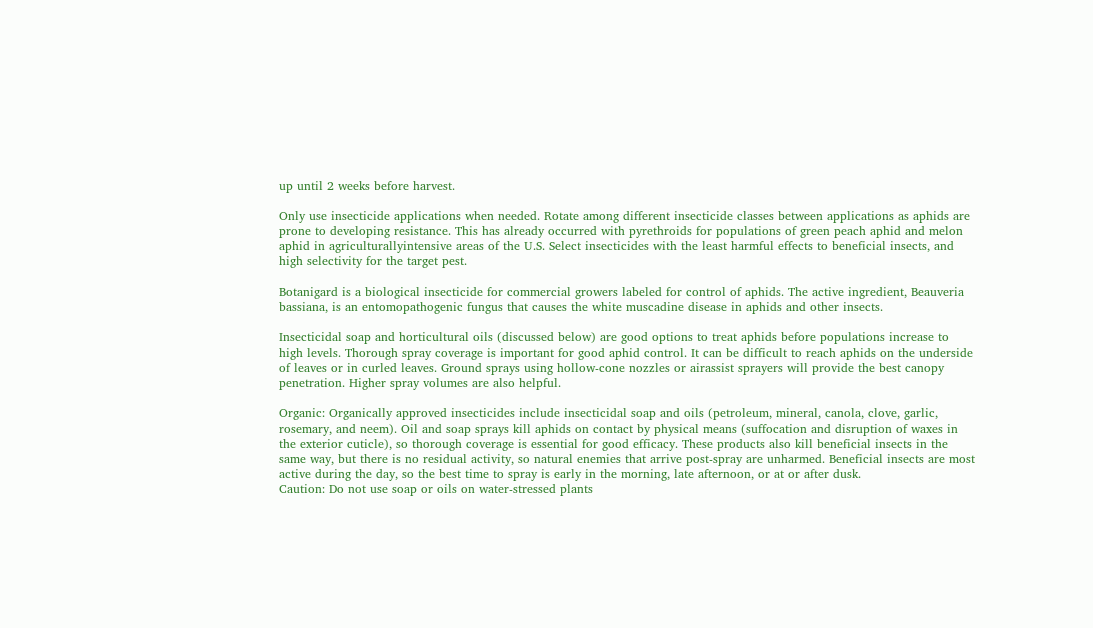up until 2 weeks before harvest.

Only use insecticide applications when needed. Rotate among different insecticide classes between applications as aphids are prone to developing resistance. This has already occurred with pyrethroids for populations of green peach aphid and melon aphid in agriculturallyintensive areas of the U.S. Select insecticides with the least harmful effects to beneficial insects, and high selectivity for the target pest.

Botanigard is a biological insecticide for commercial growers labeled for control of aphids. The active ingredient, Beauveria bassiana, is an entomopathogenic fungus that causes the white muscadine disease in aphids and other insects.

Insecticidal soap and horticultural oils (discussed below) are good options to treat aphids before populations increase to high levels. Thorough spray coverage is important for good aphid control. It can be difficult to reach aphids on the underside of leaves or in curled leaves. Ground sprays using hollow-cone nozzles or airassist sprayers will provide the best canopy penetration. Higher spray volumes are also helpful.

Organic: Organically approved insecticides include insecticidal soap and oils (petroleum, mineral, canola, clove, garlic, rosemary, and neem). Oil and soap sprays kill aphids on contact by physical means (suffocation and disruption of waxes in the exterior cuticle), so thorough coverage is essential for good efficacy. These products also kill beneficial insects in the same way, but there is no residual activity, so natural enemies that arrive post-spray are unharmed. Beneficial insects are most active during the day, so the best time to spray is early in the morning, late afternoon, or at or after dusk.
Caution: Do not use soap or oils on water-stressed plants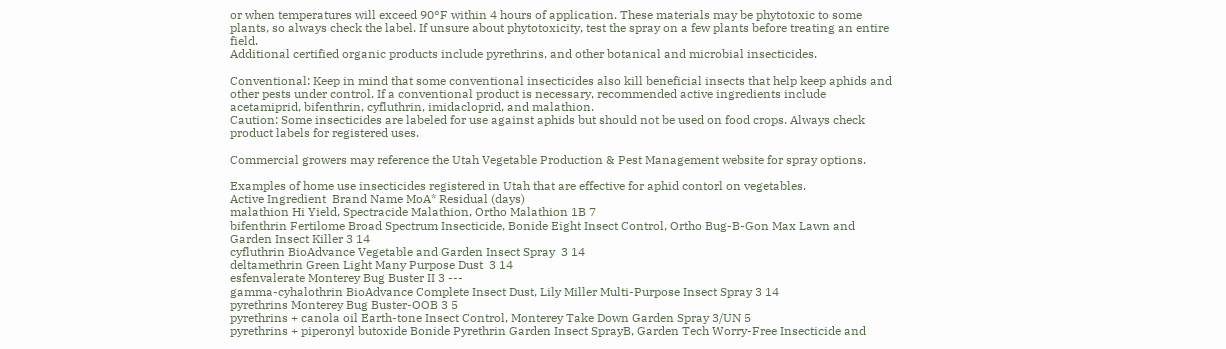or when temperatures will exceed 90°F within 4 hours of application. These materials may be phytotoxic to some plants, so always check the label. If unsure about phytotoxicity, test the spray on a few plants before treating an entire field.
Additional certified organic products include pyrethrins, and other botanical and microbial insecticides.

Conventional: Keep in mind that some conventional insecticides also kill beneficial insects that help keep aphids and other pests under control. If a conventional product is necessary, recommended active ingredients include acetamiprid, bifenthrin, cyfluthrin, imidacloprid, and malathion.
Caution: Some insecticides are labeled for use against aphids but should not be used on food crops. Always check product labels for registered uses.

Commercial growers may reference the Utah Vegetable Production & Pest Management website for spray options.

Examples of home use insecticides registered in Utah that are effective for aphid contorl on vegetables.
Active Ingredient  Brand Name MoA* Residual (days)
malathion Hi Yield, Spectracide Malathion, Ortho Malathion 1B 7
bifenthrin Fertilome Broad Spectrum Insecticide, Bonide Eight Insect Control, Ortho Bug-B-Gon Max Lawn and Garden Insect Killer 3 14
cyfluthrin BioAdvance Vegetable and Garden Insect Spray  3 14
deltamethrin Green Light Many Purpose Dust  3 14
esfenvalerate Monterey Bug Buster II 3 ---
gamma-cyhalothrin BioAdvance Complete Insect Dust, Lily Miller Multi-Purpose Insect Spray 3 14
pyrethrins Monterey Bug Buster-OOB 3 5
pyrethrins + canola oil Earth-tone Insect Control, Monterey Take Down Garden Spray 3/UN 5
pyrethrins + piperonyl butoxide Bonide Pyrethrin Garden Insect SprayB, Garden Tech Worry-Free Insecticide and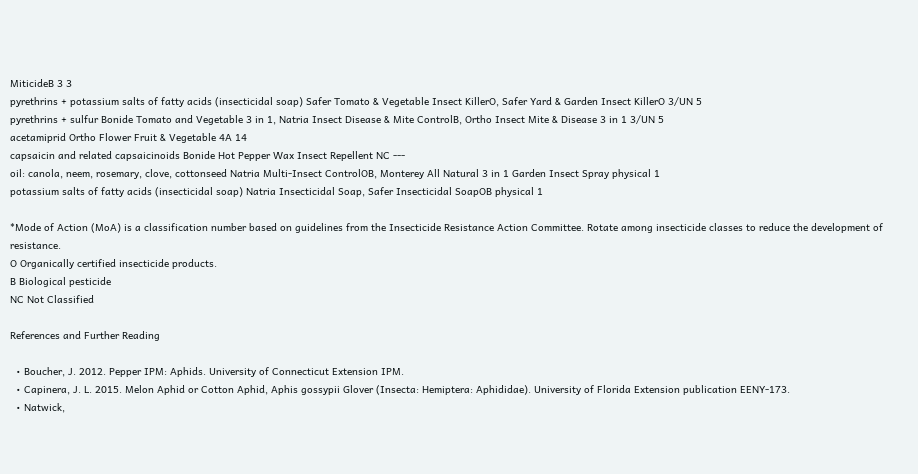MiticideB 3 3
pyrethrins + potassium salts of fatty acids (insecticidal soap) Safer Tomato & Vegetable Insect KillerO, Safer Yard & Garden Insect KillerO 3/UN 5
pyrethrins + sulfur Bonide Tomato and Vegetable 3 in 1, Natria Insect Disease & Mite ControlB, Ortho Insect Mite & Disease 3 in 1 3/UN 5
acetamiprid Ortho Flower Fruit & Vegetable 4A 14
capsaicin and related capsaicinoids Bonide Hot Pepper Wax Insect Repellent NC ---
oil: canola, neem, rosemary, clove, cottonseed Natria Multi-Insect ControlOB, Monterey All Natural 3 in 1 Garden Insect Spray physical 1
potassium salts of fatty acids (insecticidal soap) Natria Insecticidal Soap, Safer Insecticidal SoapOB physical 1

*Mode of Action (MoA) is a classification number based on guidelines from the Insecticide Resistance Action Committee. Rotate among insecticide classes to reduce the development of resistance.
O Organically certified insecticide products.
B Biological pesticide
NC Not Classified

References and Further Reading

  • Boucher, J. 2012. Pepper IPM: Aphids. University of Connecticut Extension IPM.
  • Capinera, J. L. 2015. Melon Aphid or Cotton Aphid, Aphis gossypii Glover (Insecta: Hemiptera: Aphididae). University of Florida Extension publication EENY-173.
  • Natwick,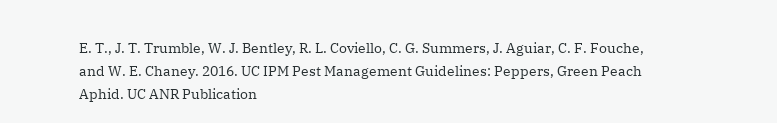E. T., J. T. Trumble, W. J. Bentley, R. L. Coviello, C. G. Summers, J. Aguiar, C. F. Fouche, and W. E. Chaney. 2016. UC IPM Pest Management Guidelines: Peppers, Green Peach Aphid. UC ANR Publication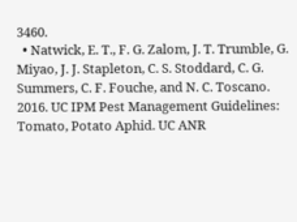3460.
  • Natwick, E. T., F. G. Zalom, J. T. Trumble, G. Miyao, J. J. Stapleton, C. S. Stoddard, C. G. Summers, C. F. Fouche, and N. C. Toscano. 2016. UC IPM Pest Management Guidelines: Tomato, Potato Aphid. UC ANR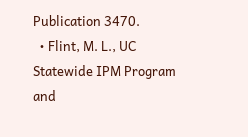Publication 3470.
  • Flint, M. L., UC Statewide IPM Program and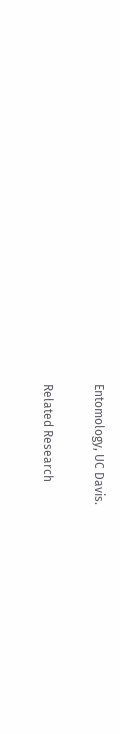Entomology, UC Davis.

Related Research